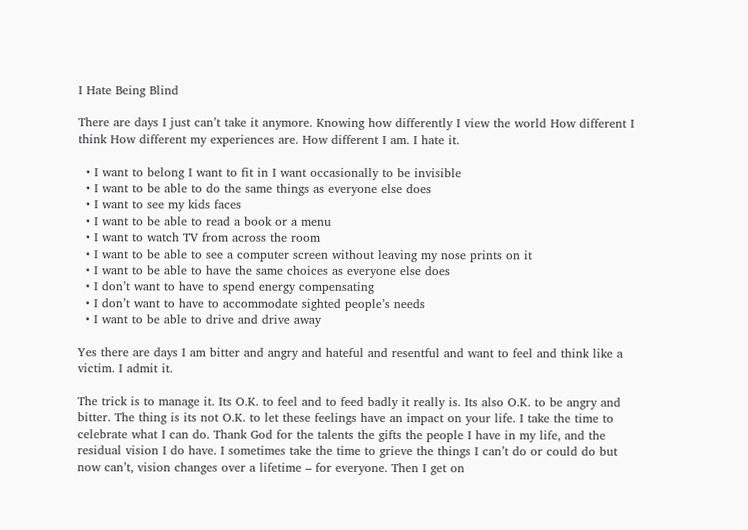I Hate Being Blind

There are days I just can’t take it anymore. Knowing how differently I view the world How different I think How different my experiences are. How different I am. I hate it.

  • I want to belong I want to fit in I want occasionally to be invisible
  • I want to be able to do the same things as everyone else does
  • I want to see my kids faces
  • I want to be able to read a book or a menu
  • I want to watch TV from across the room
  • I want to be able to see a computer screen without leaving my nose prints on it
  • I want to be able to have the same choices as everyone else does
  • I don’t want to have to spend energy compensating
  • I don’t want to have to accommodate sighted people’s needs
  • I want to be able to drive and drive away

Yes there are days I am bitter and angry and hateful and resentful and want to feel and think like a victim. I admit it.

The trick is to manage it. Its O.K. to feel and to feed badly it really is. Its also O.K. to be angry and bitter. The thing is its not O.K. to let these feelings have an impact on your life. I take the time to celebrate what I can do. Thank God for the talents the gifts the people I have in my life, and the residual vision I do have. I sometimes take the time to grieve the things I can’t do or could do but now can’t, vision changes over a lifetime – for everyone. Then I get on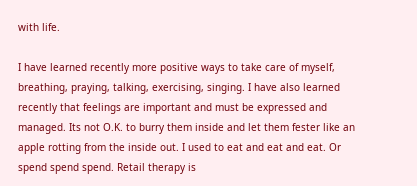with life.

I have learned recently more positive ways to take care of myself, breathing, praying, talking, exercising, singing. I have also learned recently that feelings are important and must be expressed and managed. Its not O.K. to burry them inside and let them fester like an apple rotting from the inside out. I used to eat and eat and eat. Or spend spend spend. Retail therapy is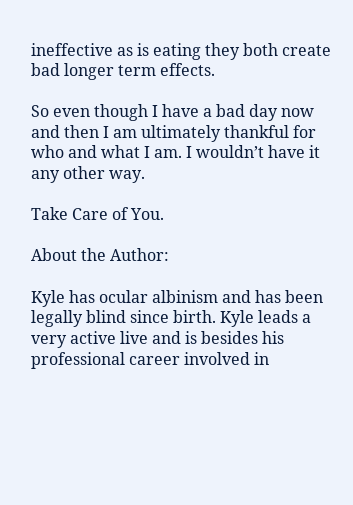ineffective as is eating they both create bad longer term effects.

So even though I have a bad day now and then I am ultimately thankful for who and what I am. I wouldn’t have it any other way.

Take Care of You.

About the Author:

Kyle has ocular albinism and has been legally blind since birth. Kyle leads a very active live and is besides his professional career involved in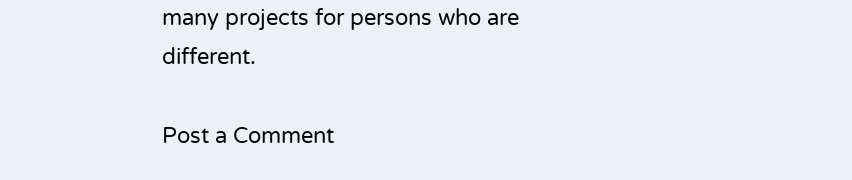many projects for persons who are different.

Post a Comment